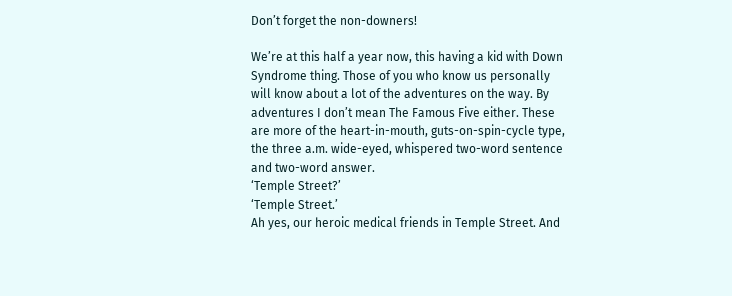Don’t forget the non-downers!

We’re at this half a year now, this having a kid with Down Syndrome thing. Those of you who know us personally will know about a lot of the adventures on the way. By adventures I don’t mean The Famous Five either. These are more of the heart-in-mouth, guts-on-spin-cycle type, the three a.m. wide-eyed, whispered two-word sentence and two-word answer.
‘Temple Street?’
‘Temple Street.’
Ah yes, our heroic medical friends in Temple Street. And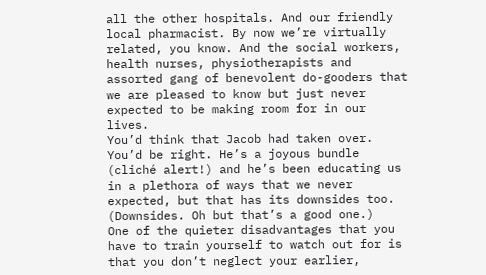all the other hospitals. And our friendly local pharmacist. By now we’re virtually related, you know. And the social workers, health nurses, physiotherapists and assorted gang of benevolent do-gooders that we are pleased to know but just never expected to be making room for in our lives.
You’d think that Jacob had taken over.
You’d be right. He’s a joyous bundle (cliché alert!) and he’s been educating us in a plethora of ways that we never expected, but that has its downsides too. (Downsides. Oh but that’s a good one.)
One of the quieter disadvantages that you have to train yourself to watch out for is that you don’t neglect your earlier,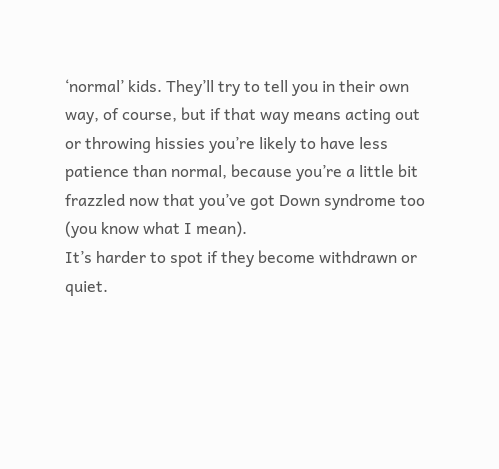‘normal’ kids. They’ll try to tell you in their own way, of course, but if that way means acting out or throwing hissies you’re likely to have less patience than normal, because you’re a little bit frazzled now that you’ve got Down syndrome too (you know what I mean).
It’s harder to spot if they become withdrawn or quiet.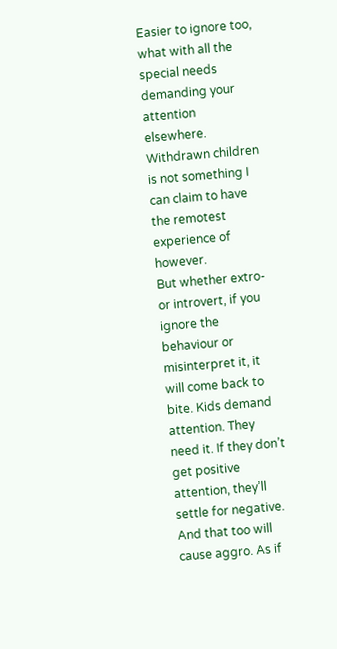Easier to ignore too, what with all the special needs demanding your attention elsewhere. Withdrawn children is not something I can claim to have the remotest experience of however.
But whether extro- or introvert, if you ignore the behaviour or misinterpret it, it will come back to bite. Kids demand attention. They need it. If they don’t get positive attention, they’ll settle for negative. And that too will cause aggro. As if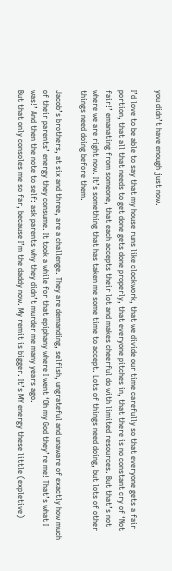you didn’t have enough just now.

I’d love to be able to say that my house runs like clockwork, that we divide our time carefully so that everyone gets a fair portion, that all that needs to get done gets done properly, that everyone pitches in, that there is no constant cry of ‘Not fair!’ emanating from someone, that each accepts their lot and makes cheerful do with limited resources. But that’s not where we are right now. It’s something that has taken me some time to accept. Lots of things need doing, but lots of other things need doing before them.

Jacob’s brothers, at six and three, are a challenge. They are demanding, selfish, ungrateful and unaware of exactly how much of their parents’ energy they consume. It took a while for that epiphany where I went ‘Oh my God they’re me! That’s what I was!’ And then the note to self: ask parents why they didn’t murder me many years ago.
But that only consoles me so far, because I’m the daddy now. My remit is bigger. It’s MY energy these little (expletive)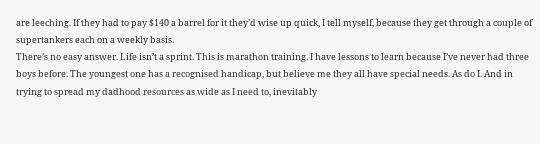are leeching. If they had to pay $140 a barrel for it they’d wise up quick, I tell myself, because they get through a couple of supertankers each on a weekly basis.
There’s no easy answer. Life isn’t a sprint. This is marathon training. I have lessons to learn because I’ve never had three boys before. The youngest one has a recognised handicap, but believe me they all have special needs. As do I. And in trying to spread my dadhood resources as wide as I need to, inevitably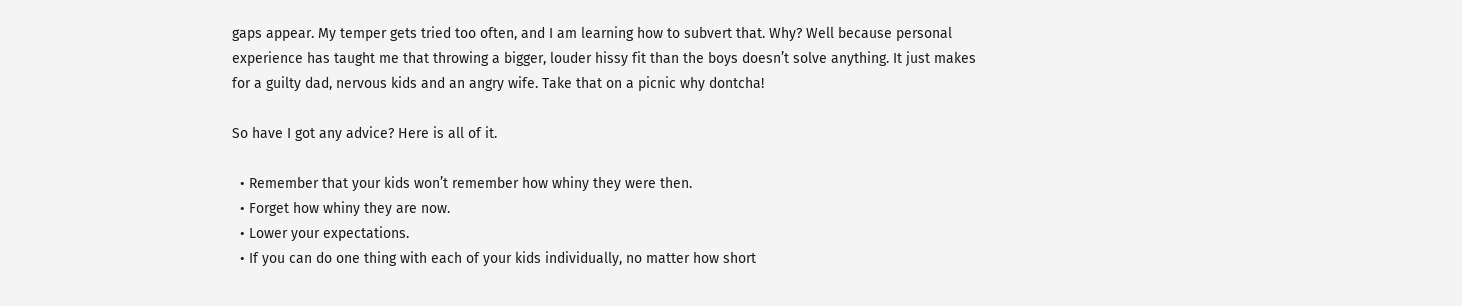gaps appear. My temper gets tried too often, and I am learning how to subvert that. Why? Well because personal experience has taught me that throwing a bigger, louder hissy fit than the boys doesn’t solve anything. It just makes for a guilty dad, nervous kids and an angry wife. Take that on a picnic why dontcha!

So have I got any advice? Here is all of it.

  • Remember that your kids won’t remember how whiny they were then.
  • Forget how whiny they are now.
  • Lower your expectations.
  • If you can do one thing with each of your kids individually, no matter how short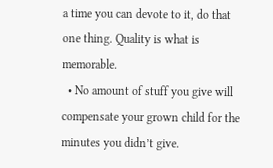a time you can devote to it, do that one thing. Quality is what is memorable.
  • No amount of stuff you give will compensate your grown child for the minutes you didn’t give.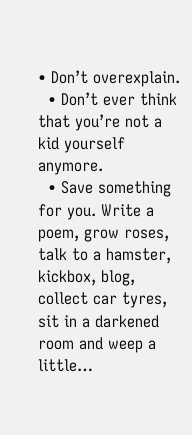• Don’t overexplain.
  • Don’t ever think that you’re not a kid yourself anymore.
  • Save something for you. Write a poem, grow roses, talk to a hamster, kickbox, blog, collect car tyres, sit in a darkened room and weep a little…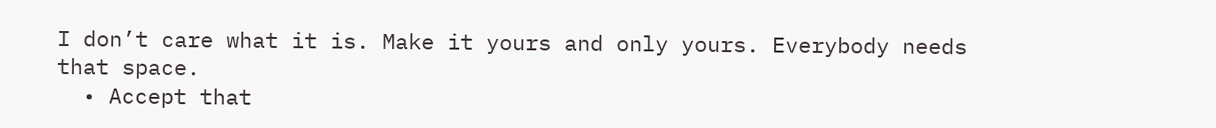I don’t care what it is. Make it yours and only yours. Everybody needs that space.
  • Accept that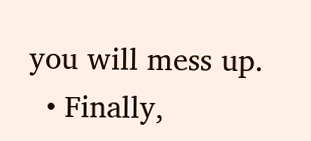you will mess up.
  • Finally,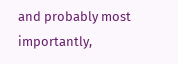and probably most importantly,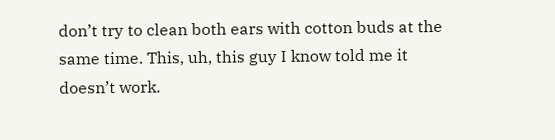don’t try to clean both ears with cotton buds at the same time. This, uh, this guy I know told me it doesn’t work.